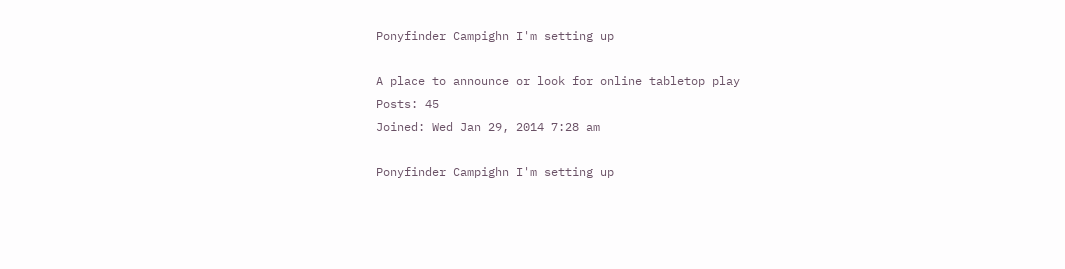Ponyfinder Campighn I'm setting up

A place to announce or look for online tabletop play
Posts: 45
Joined: Wed Jan 29, 2014 7:28 am

Ponyfinder Campighn I'm setting up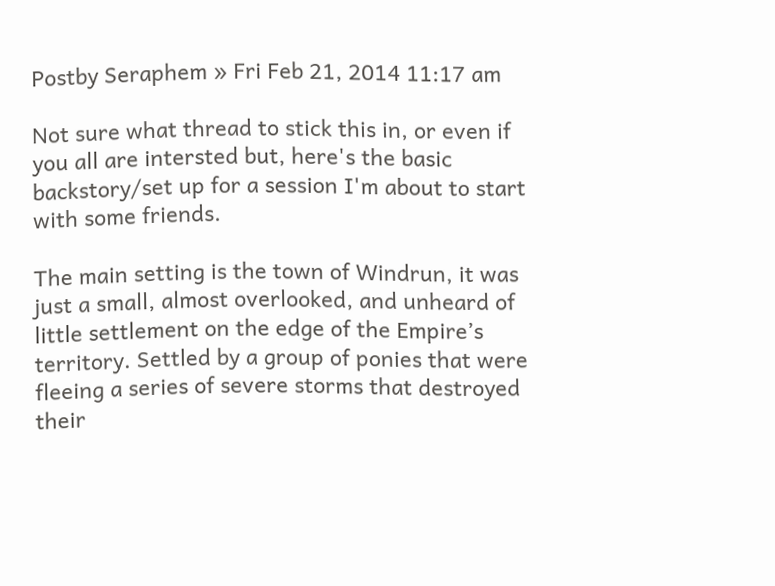Postby Seraphem » Fri Feb 21, 2014 11:17 am

Not sure what thread to stick this in, or even if you all are intersted but, here's the basic backstory/set up for a session I'm about to start with some friends.

The main setting is the town of Windrun, it was just a small, almost overlooked, and unheard of little settlement on the edge of the Empire’s territory. Settled by a group of ponies that were fleeing a series of severe storms that destroyed their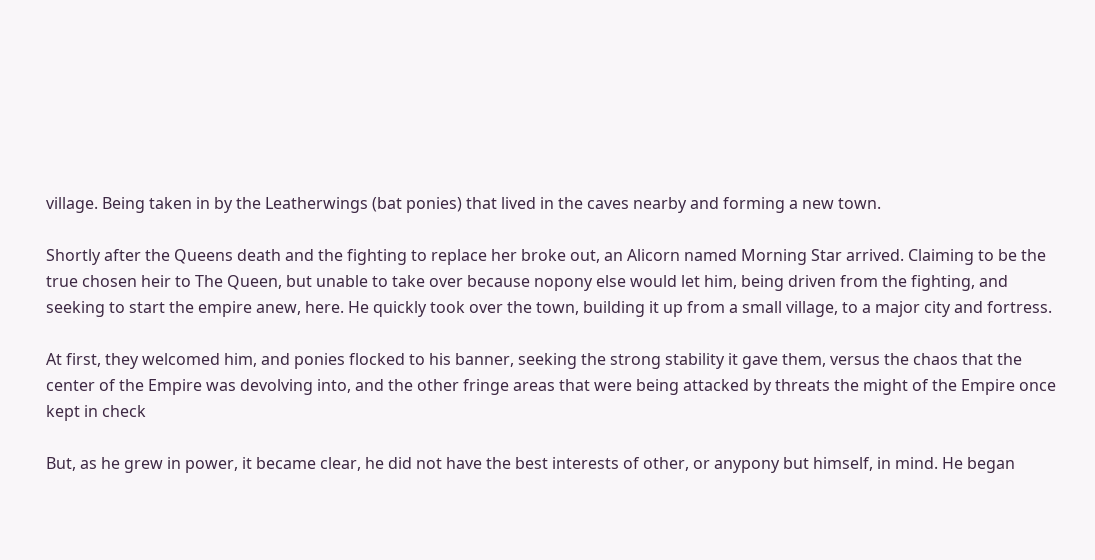village. Being taken in by the Leatherwings (bat ponies) that lived in the caves nearby and forming a new town.

Shortly after the Queens death and the fighting to replace her broke out, an Alicorn named Morning Star arrived. Claiming to be the true chosen heir to The Queen, but unable to take over because nopony else would let him, being driven from the fighting, and seeking to start the empire anew, here. He quickly took over the town, building it up from a small village, to a major city and fortress.

At first, they welcomed him, and ponies flocked to his banner, seeking the strong stability it gave them, versus the chaos that the center of the Empire was devolving into, and the other fringe areas that were being attacked by threats the might of the Empire once kept in check

But, as he grew in power, it became clear, he did not have the best interests of other, or anypony but himself, in mind. He began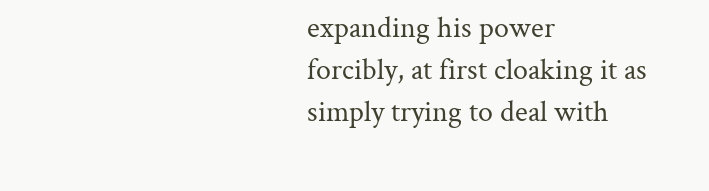expanding his power forcibly, at first cloaking it as simply trying to deal with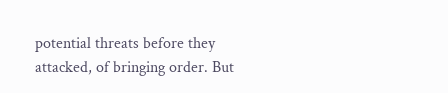potential threats before they attacked, of bringing order. But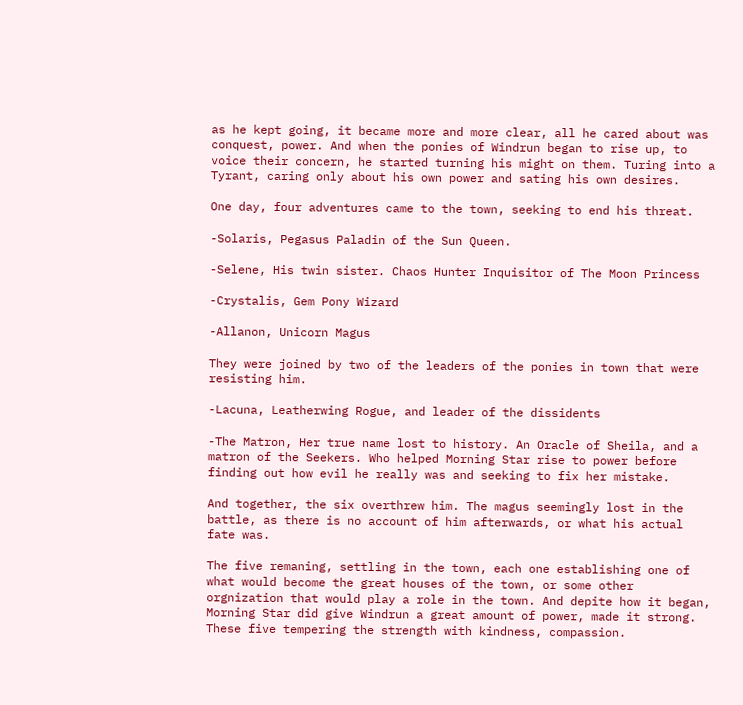as he kept going, it became more and more clear, all he cared about was conquest, power. And when the ponies of Windrun began to rise up, to voice their concern, he started turning his might on them. Turing into a Tyrant, caring only about his own power and sating his own desires.

One day, four adventures came to the town, seeking to end his threat.

-Solaris, Pegasus Paladin of the Sun Queen.

-Selene, His twin sister. Chaos Hunter Inquisitor of The Moon Princess

-Crystalis, Gem Pony Wizard

-Allanon, Unicorn Magus

They were joined by two of the leaders of the ponies in town that were resisting him.

-Lacuna, Leatherwing Rogue, and leader of the dissidents

-The Matron, Her true name lost to history. An Oracle of Sheila, and a matron of the Seekers. Who helped Morning Star rise to power before finding out how evil he really was and seeking to fix her mistake.

And together, the six overthrew him. The magus seemingly lost in the battle, as there is no account of him afterwards, or what his actual fate was.

The five remaning, settling in the town, each one establishing one of what would become the great houses of the town, or some other orgnization that would play a role in the town. And depite how it began, Morning Star did give Windrun a great amount of power, made it strong. These five tempering the strength with kindness, compassion.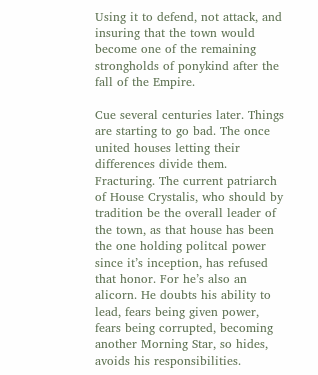Using it to defend, not attack, and insuring that the town would become one of the remaining strongholds of ponykind after the fall of the Empire.

Cue several centuries later. Things are starting to go bad. The once united houses letting their differences divide them. Fracturing. The current patriarch of House Crystalis, who should by tradition be the overall leader of the town, as that house has been the one holding politcal power since it’s inception, has refused that honor. For he’s also an alicorn. He doubts his ability to lead, fears being given power, fears being corrupted, becoming another Morning Star, so hides, avoids his responsibilities.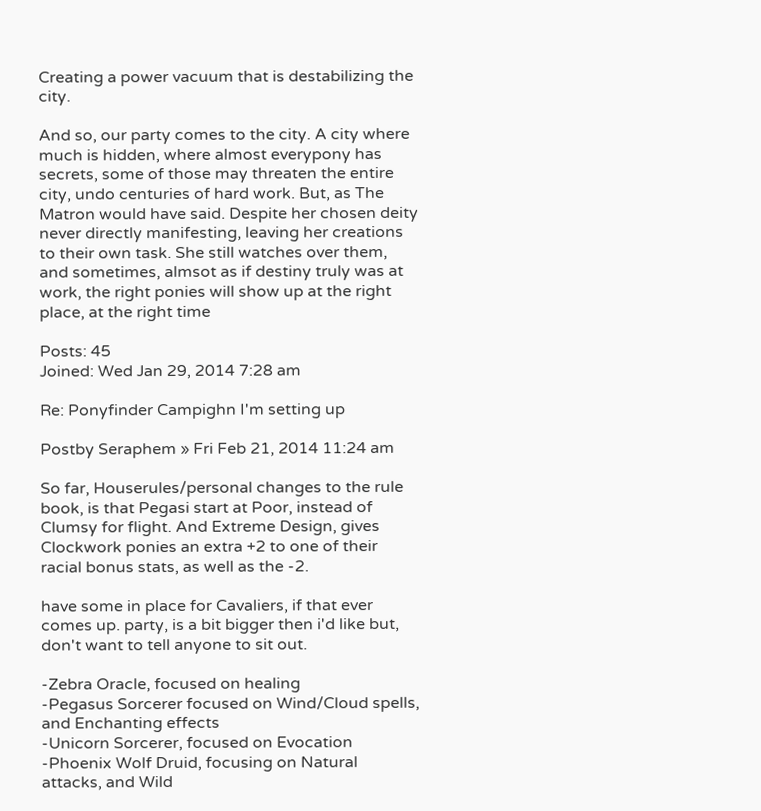Creating a power vacuum that is destabilizing the city.

And so, our party comes to the city. A city where much is hidden, where almost everypony has secrets, some of those may threaten the entire city, undo centuries of hard work. But, as The Matron would have said. Despite her chosen deity never directly manifesting, leaving her creations to their own task. She still watches over them, and sometimes, almsot as if destiny truly was at work, the right ponies will show up at the right place, at the right time

Posts: 45
Joined: Wed Jan 29, 2014 7:28 am

Re: Ponyfinder Campighn I'm setting up

Postby Seraphem » Fri Feb 21, 2014 11:24 am

So far, Houserules/personal changes to the rule book, is that Pegasi start at Poor, instead of Clumsy for flight. And Extreme Design, gives Clockwork ponies an extra +2 to one of their racial bonus stats, as well as the -2.

have some in place for Cavaliers, if that ever comes up. party, is a bit bigger then i'd like but, don't want to tell anyone to sit out.

-Zebra Oracle, focused on healing
-Pegasus Sorcerer focused on Wind/Cloud spells, and Enchanting effects
-Unicorn Sorcerer, focused on Evocation
-Phoenix Wolf Druid, focusing on Natural attacks, and Wild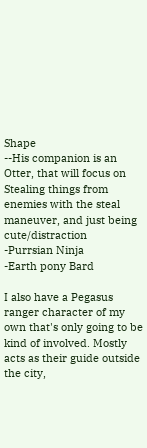Shape
--His companion is an Otter, that will focus on Stealing things from enemies with the steal maneuver, and just being cute/distraction
-Purrsian Ninja
-Earth pony Bard

I also have a Pegasus ranger character of my own that's only going to be kind of involved. Mostly acts as their guide outside the city,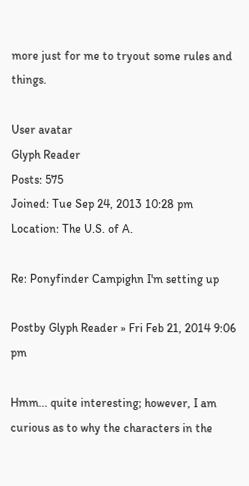more just for me to tryout some rules and things.

User avatar
Glyph Reader
Posts: 575
Joined: Tue Sep 24, 2013 10:28 pm
Location: The U.S. of A.

Re: Ponyfinder Campighn I'm setting up

Postby Glyph Reader » Fri Feb 21, 2014 9:06 pm

Hmm... quite interesting; however, I am curious as to why the characters in the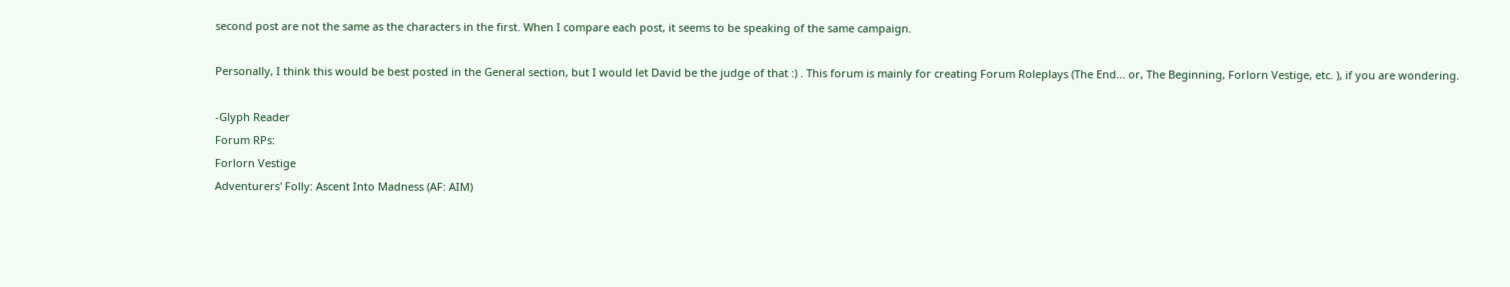second post are not the same as the characters in the first. When I compare each post, it seems to be speaking of the same campaign.

Personally, I think this would be best posted in the General section, but I would let David be the judge of that :) . This forum is mainly for creating Forum Roleplays (The End... or, The Beginning, Forlorn Vestige, etc. ), if you are wondering.

-Glyph Reader
Forum RPs:
Forlorn Vestige
Adventurers' Folly: Ascent Into Madness (AF: AIM)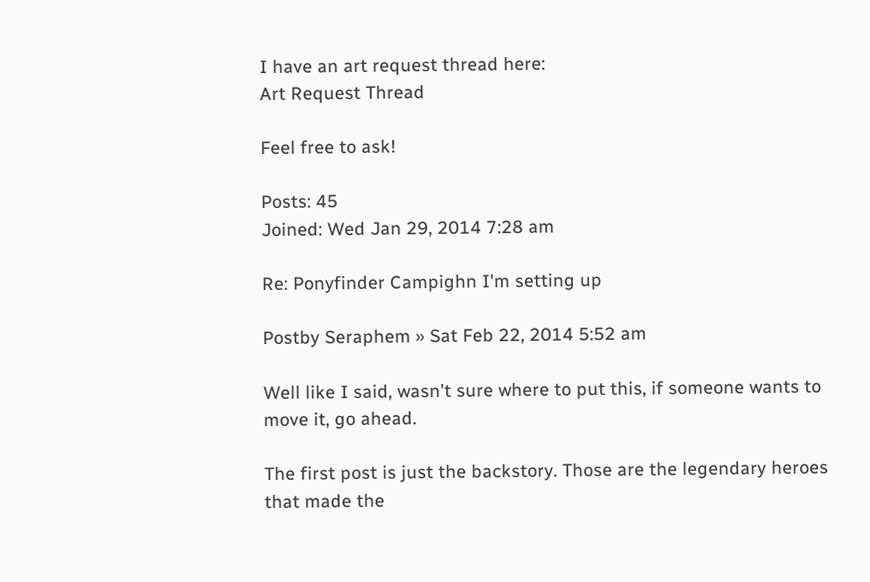I have an art request thread here:
Art Request Thread

Feel free to ask!

Posts: 45
Joined: Wed Jan 29, 2014 7:28 am

Re: Ponyfinder Campighn I'm setting up

Postby Seraphem » Sat Feb 22, 2014 5:52 am

Well like I said, wasn't sure where to put this, if someone wants to move it, go ahead.

The first post is just the backstory. Those are the legendary heroes that made the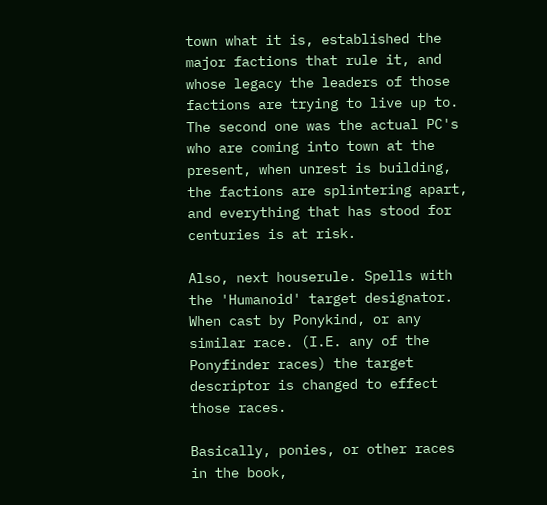town what it is, established the major factions that rule it, and whose legacy the leaders of those factions are trying to live up to. The second one was the actual PC's who are coming into town at the present, when unrest is building, the factions are splintering apart, and everything that has stood for centuries is at risk.

Also, next houserule. Spells with the 'Humanoid' target designator. When cast by Ponykind, or any similar race. (I.E. any of the Ponyfinder races) the target descriptor is changed to effect those races.

Basically, ponies, or other races in the book,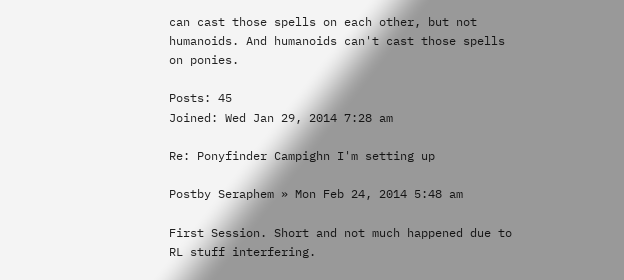can cast those spells on each other, but not humanoids. And humanoids can't cast those spells on ponies.

Posts: 45
Joined: Wed Jan 29, 2014 7:28 am

Re: Ponyfinder Campighn I'm setting up

Postby Seraphem » Mon Feb 24, 2014 5:48 am

First Session. Short and not much happened due to RL stuff interfering.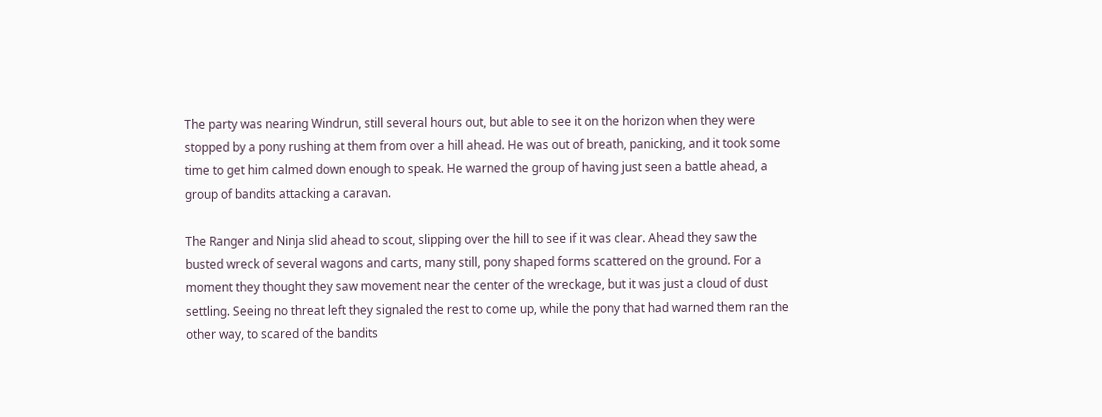The party was nearing Windrun, still several hours out, but able to see it on the horizon when they were stopped by a pony rushing at them from over a hill ahead. He was out of breath, panicking, and it took some time to get him calmed down enough to speak. He warned the group of having just seen a battle ahead, a group of bandits attacking a caravan.

The Ranger and Ninja slid ahead to scout, slipping over the hill to see if it was clear. Ahead they saw the busted wreck of several wagons and carts, many still, pony shaped forms scattered on the ground. For a moment they thought they saw movement near the center of the wreckage, but it was just a cloud of dust settling. Seeing no threat left they signaled the rest to come up, while the pony that had warned them ran the other way, to scared of the bandits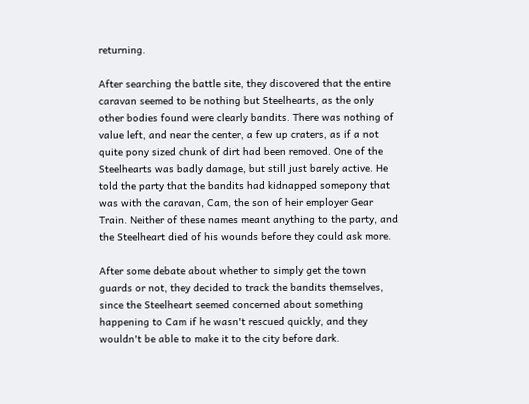returning.

After searching the battle site, they discovered that the entire caravan seemed to be nothing but Steelhearts, as the only other bodies found were clearly bandits. There was nothing of value left, and near the center, a few up craters, as if a not quite pony sized chunk of dirt had been removed. One of the Steelhearts was badly damage, but still just barely active. He told the party that the bandits had kidnapped somepony that was with the caravan, Cam, the son of heir employer Gear Train. Neither of these names meant anything to the party, and the Steelheart died of his wounds before they could ask more.

After some debate about whether to simply get the town guards or not, they decided to track the bandits themselves, since the Steelheart seemed concerned about something happening to Cam if he wasn't rescued quickly, and they wouldn't be able to make it to the city before dark.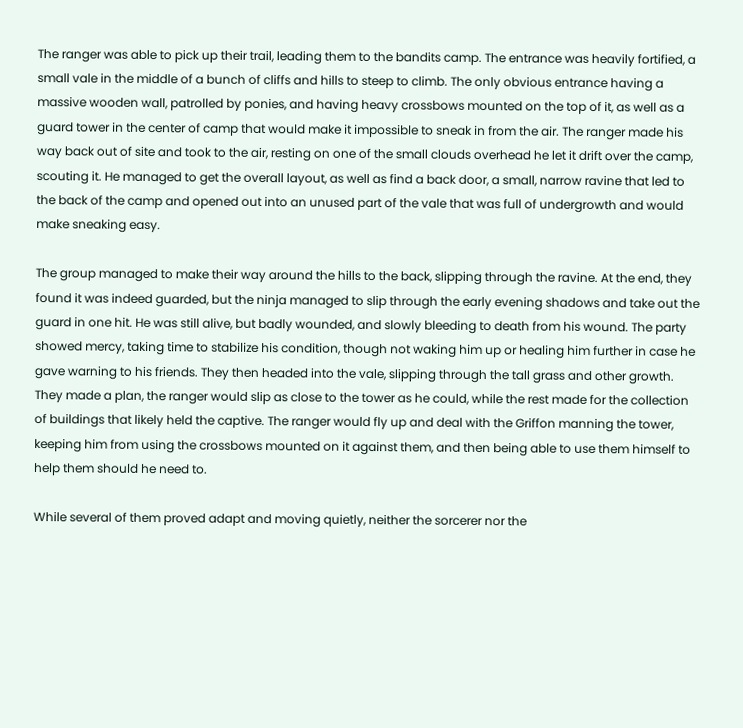The ranger was able to pick up their trail, leading them to the bandits camp. The entrance was heavily fortified, a small vale in the middle of a bunch of cliffs and hills to steep to climb. The only obvious entrance having a massive wooden wall, patrolled by ponies, and having heavy crossbows mounted on the top of it, as well as a guard tower in the center of camp that would make it impossible to sneak in from the air. The ranger made his way back out of site and took to the air, resting on one of the small clouds overhead he let it drift over the camp, scouting it. He managed to get the overall layout, as well as find a back door, a small, narrow ravine that led to the back of the camp and opened out into an unused part of the vale that was full of undergrowth and would make sneaking easy.

The group managed to make their way around the hills to the back, slipping through the ravine. At the end, they found it was indeed guarded, but the ninja managed to slip through the early evening shadows and take out the guard in one hit. He was still alive, but badly wounded, and slowly bleeding to death from his wound. The party showed mercy, taking time to stabilize his condition, though not waking him up or healing him further in case he gave warning to his friends. They then headed into the vale, slipping through the tall grass and other growth. They made a plan, the ranger would slip as close to the tower as he could, while the rest made for the collection of buildings that likely held the captive. The ranger would fly up and deal with the Griffon manning the tower, keeping him from using the crossbows mounted on it against them, and then being able to use them himself to help them should he need to.

While several of them proved adapt and moving quietly, neither the sorcerer nor the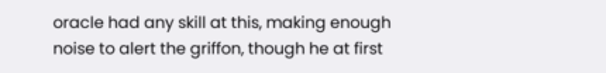oracle had any skill at this, making enough noise to alert the griffon, though he at first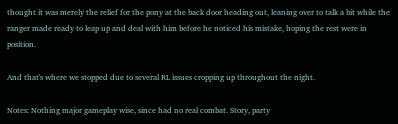thought it was merely the relief for the pony at the back door heading out, leaning over to talk a bit while the ranger made ready to leap up and deal with him before he noticed his mistake, hoping the rest were in position.

And that's where we stopped due to several RL issues cropping up throughout the night.

Notes: Nothing major gameplay wise, since had no real combat. Story, party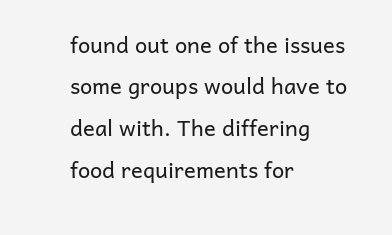found out one of the issues some groups would have to deal with. The differing food requirements for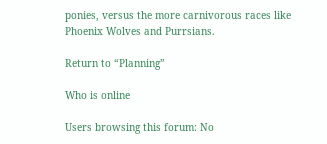ponies, versus the more carnivorous races like Phoenix Wolves and Purrsians.

Return to “Planning”

Who is online

Users browsing this forum: No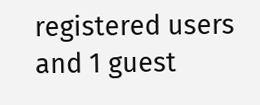registered users and 1 guest